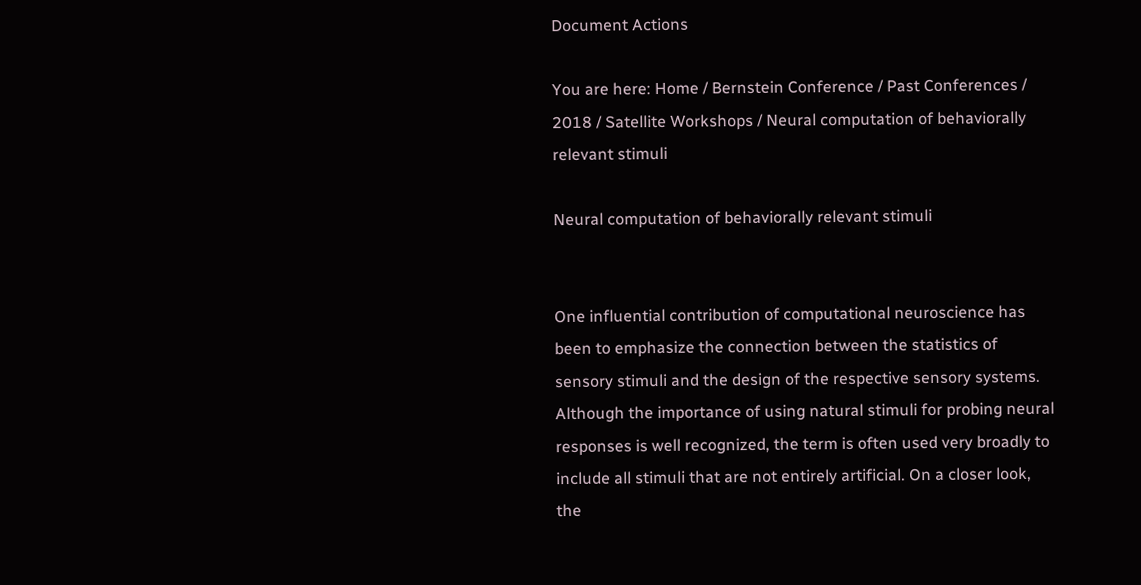Document Actions

You are here: Home / Bernstein Conference / Past Conferences / 2018 / Satellite Workshops / Neural computation of behaviorally relevant stimuli

Neural computation of behaviorally relevant stimuli


One influential contribution of computational neuroscience has been to emphasize the connection between the statistics of sensory stimuli and the design of the respective sensory systems. Although the importance of using natural stimuli for probing neural responses is well recognized, the term is often used very broadly to include all stimuli that are not entirely artificial. On a closer look, the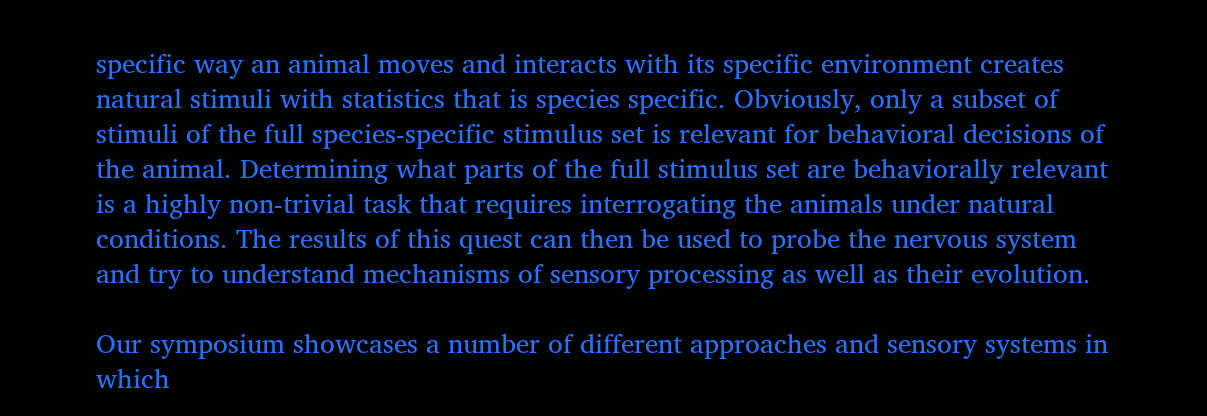specific way an animal moves and interacts with its specific environment creates natural stimuli with statistics that is species specific. Obviously, only a subset of stimuli of the full species-specific stimulus set is relevant for behavioral decisions of the animal. Determining what parts of the full stimulus set are behaviorally relevant is a highly non-trivial task that requires interrogating the animals under natural conditions. The results of this quest can then be used to probe the nervous system and try to understand mechanisms of sensory processing as well as their evolution.

Our symposium showcases a number of different approaches and sensory systems in which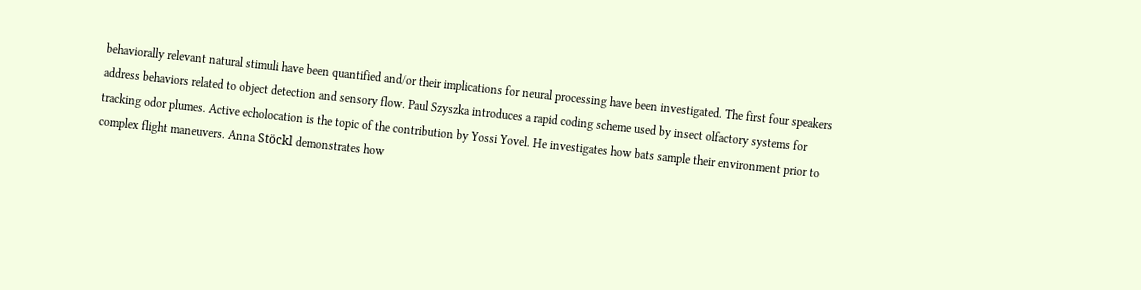behaviorally relevant natural stimuli have been quantified and/or their implications for neural processing have been investigated. The first four speakers address behaviors related to object detection and sensory flow. Paul Szyszka introduces a rapid coding scheme used by insect olfactory systems for tracking odor plumes. Active echolocation is the topic of the contribution by Yossi Yovel. He investigates how bats sample their environment prior to complex flight maneuvers. Anna Stöckl demonstrates how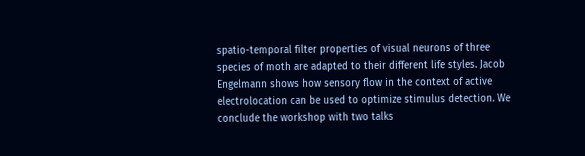spatio-temporal filter properties of visual neurons of three species of moth are adapted to their different life styles. Jacob Engelmann shows how sensory flow in the context of active electrolocation can be used to optimize stimulus detection. We conclude the workshop with two talks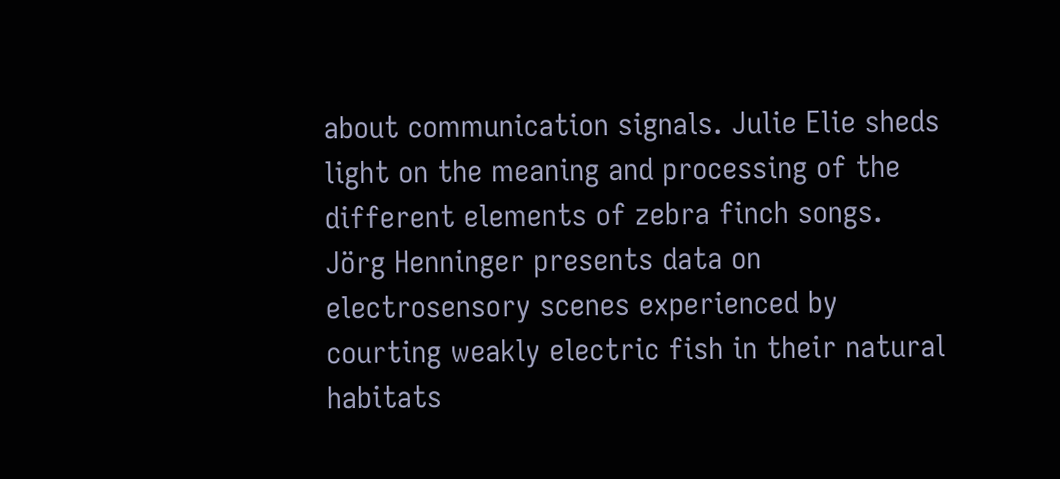about communication signals. Julie Elie sheds light on the meaning and processing of the different elements of zebra finch songs. Jörg Henninger presents data on electrosensory scenes experienced by courting weakly electric fish in their natural habitats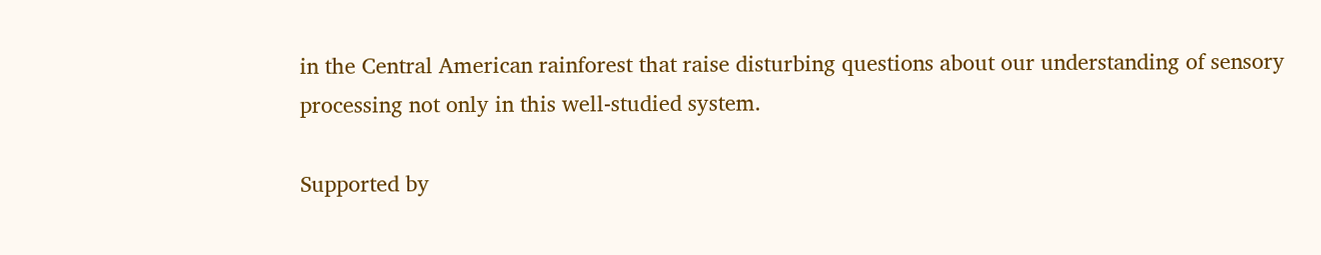in the Central American rainforest that raise disturbing questions about our understanding of sensory processing not only in this well-studied system.

Supported by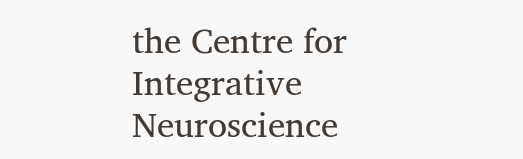the Centre for Integrative Neuroscience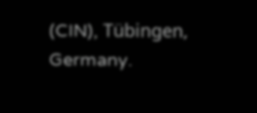(CIN), Tübingen, Germany.